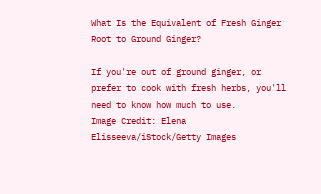What Is the Equivalent of Fresh Ginger Root to Ground Ginger?

If you're out of ground ginger, or prefer to cook with fresh herbs, you'll need to know how much to use.
Image Credit: Elena Elisseeva/iStock/Getty Images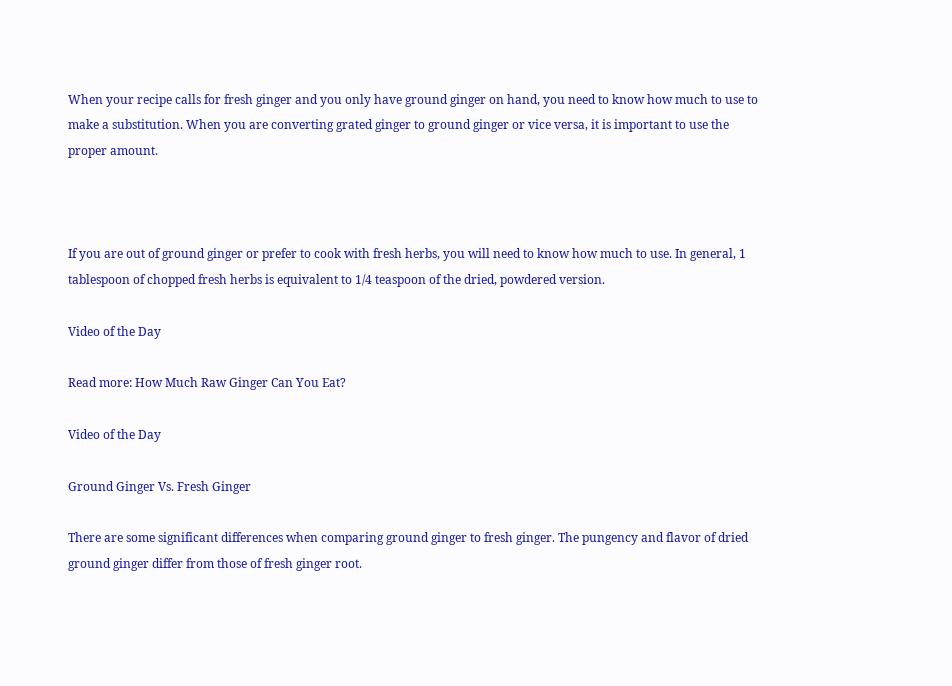When your recipe calls for fresh ginger and you only have ground ginger on hand, you need to know how much to use to make a substitution. When you are converting grated ginger to ground ginger or vice versa, it is important to use the proper amount.



If you are out of ground ginger or prefer to cook with fresh herbs, you will need to know how much to use. In general, 1 tablespoon of chopped fresh herbs is equivalent to 1/4 teaspoon of the dried, powdered version.

Video of the Day

Read more: How Much Raw Ginger Can You Eat?

Video of the Day

Ground Ginger Vs. Fresh Ginger

There are some significant differences when comparing ground ginger to fresh ginger. The pungency and flavor of dried ground ginger differ from those of fresh ginger root.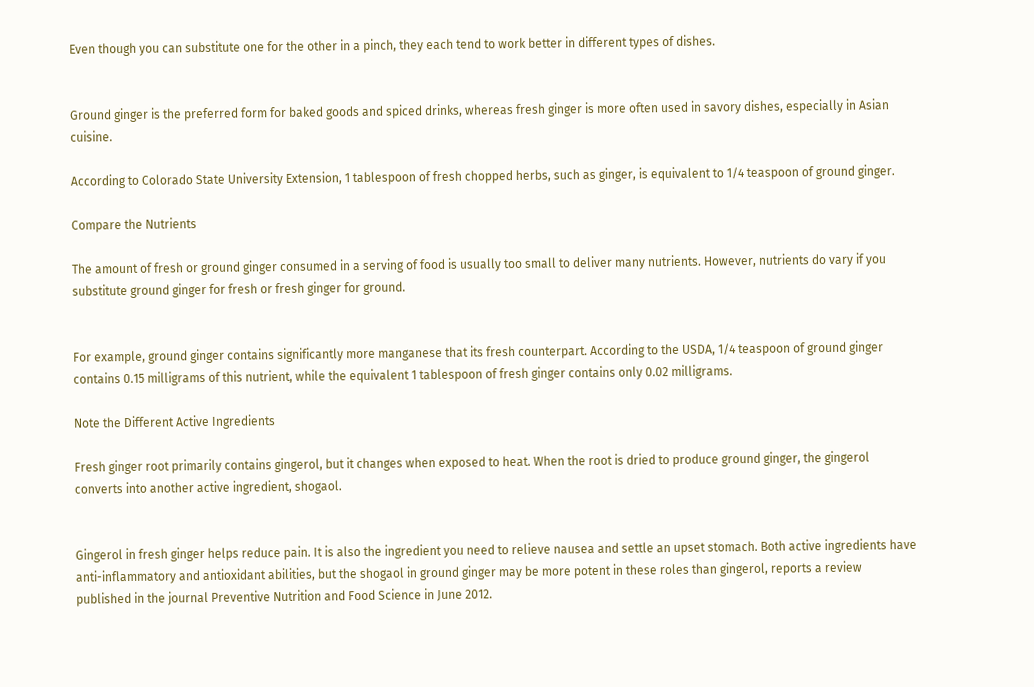Even though you can substitute one for the other in a pinch, they each tend to work better in different types of dishes.


Ground ginger is the preferred form for baked goods and spiced drinks, whereas fresh ginger is more often used in savory dishes, especially in Asian cuisine.

According to Colorado State University Extension, 1 tablespoon of fresh chopped herbs, such as ginger, is equivalent to 1/4 teaspoon of ground ginger.

Compare the Nutrients

The amount of fresh or ground ginger consumed in a serving of food is usually too small to deliver many nutrients. However, nutrients do vary if you substitute ground ginger for fresh or fresh ginger for ground.


For example, ground ginger contains significantly more manganese that its fresh counterpart. According to the USDA, 1/4 teaspoon of ground ginger contains 0.15 milligrams of this nutrient, while the equivalent 1 tablespoon of fresh ginger contains only 0.02 milligrams.

Note the Different Active Ingredients

Fresh ginger root primarily contains gingerol, but it changes when exposed to heat. When the root is dried to produce ground ginger, the gingerol converts into another active ingredient, shogaol.


Gingerol in fresh ginger helps reduce pain. It is also the ingredient you need to relieve nausea and settle an upset stomach. Both active ingredients have anti-inflammatory and antioxidant abilities, but the shogaol in ground ginger may be more potent in these roles than gingerol, reports a review published in the journal Preventive Nutrition and Food Science in June 2012.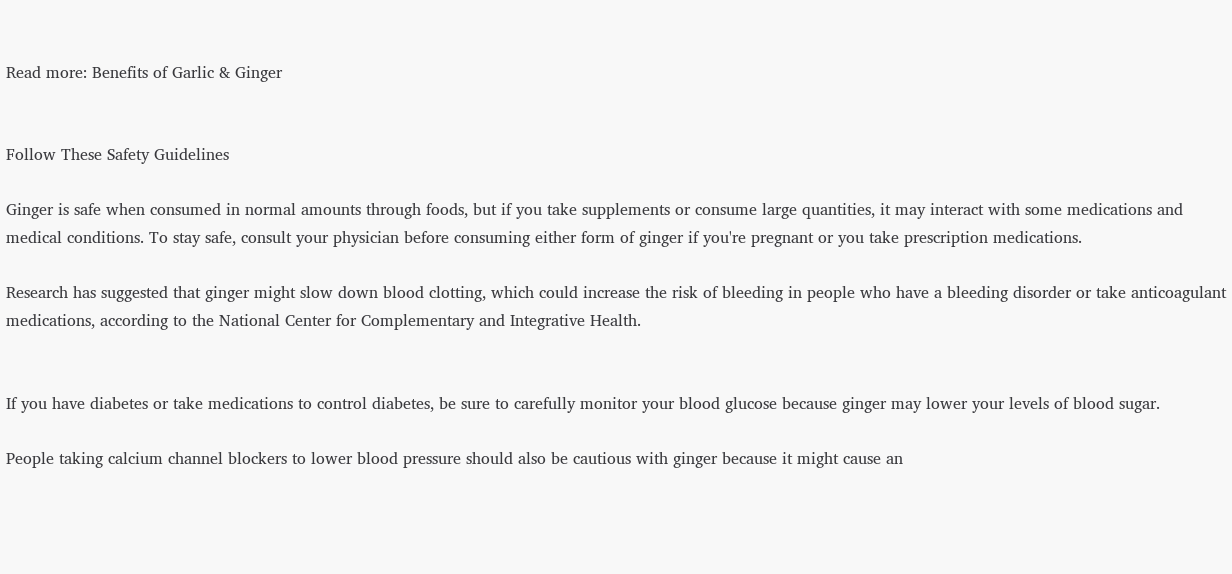Read more: Benefits of Garlic & Ginger


Follow These Safety Guidelines

Ginger is safe when consumed in normal amounts through foods, but if you take supplements or consume large quantities, it may interact with some medications and medical conditions. To stay safe, consult your physician before consuming either form of ginger if you're pregnant or you take prescription medications.

Research has suggested that ginger might slow down blood clotting, which could increase the risk of bleeding in people who have a bleeding disorder or take anticoagulant medications, according to the National Center for Complementary and Integrative Health.


If you have diabetes or take medications to control diabetes, be sure to carefully monitor your blood glucose because ginger may lower your levels of blood sugar.

People taking calcium channel blockers to lower blood pressure should also be cautious with ginger because it might cause an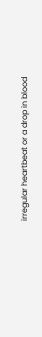irregular heartbeat or a drop in blood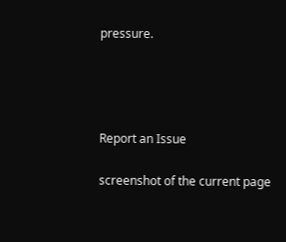pressure.




Report an Issue

screenshot of the current page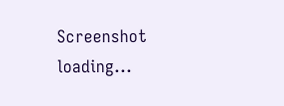Screenshot loading...